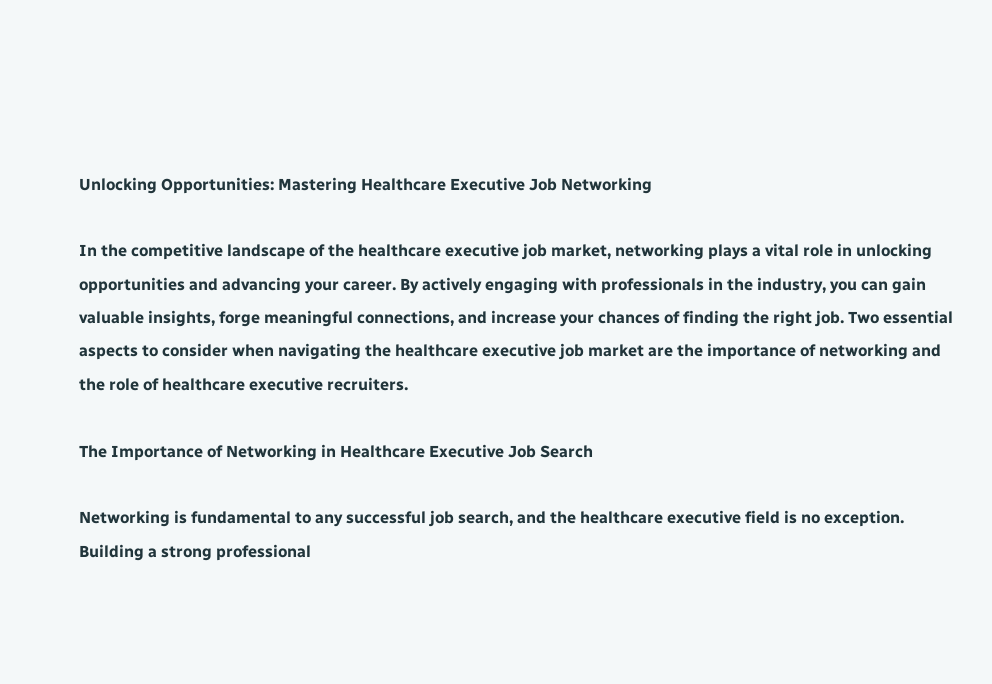Unlocking Opportunities: Mastering Healthcare Executive Job Networking

In the competitive landscape of the healthcare executive job market, networking plays a vital role in unlocking opportunities and advancing your career. By actively engaging with professionals in the industry, you can gain valuable insights, forge meaningful connections, and increase your chances of finding the right job. Two essential aspects to consider when navigating the healthcare executive job market are the importance of networking and the role of healthcare executive recruiters.

The Importance of Networking in Healthcare Executive Job Search

Networking is fundamental to any successful job search, and the healthcare executive field is no exception. Building a strong professional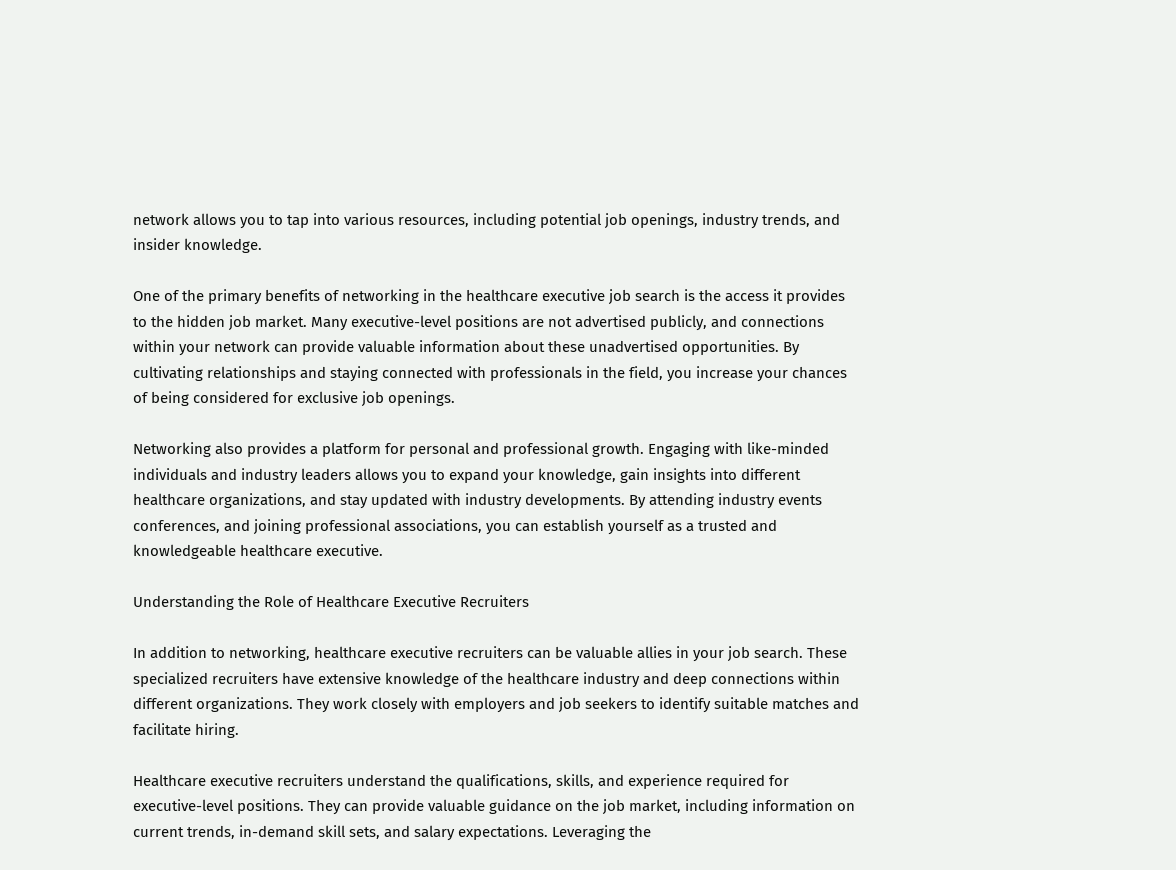network allows you to tap into various resources, including potential job openings, industry trends, and insider knowledge.

One of the primary benefits of networking in the healthcare executive job search is the access it provides to the hidden job market. Many executive-level positions are not advertised publicly, and connections within your network can provide valuable information about these unadvertised opportunities. By cultivating relationships and staying connected with professionals in the field, you increase your chances of being considered for exclusive job openings.

Networking also provides a platform for personal and professional growth. Engaging with like-minded individuals and industry leaders allows you to expand your knowledge, gain insights into different healthcare organizations, and stay updated with industry developments. By attending industry events conferences, and joining professional associations, you can establish yourself as a trusted and knowledgeable healthcare executive.

Understanding the Role of Healthcare Executive Recruiters

In addition to networking, healthcare executive recruiters can be valuable allies in your job search. These specialized recruiters have extensive knowledge of the healthcare industry and deep connections within different organizations. They work closely with employers and job seekers to identify suitable matches and facilitate hiring.

Healthcare executive recruiters understand the qualifications, skills, and experience required for executive-level positions. They can provide valuable guidance on the job market, including information on current trends, in-demand skill sets, and salary expectations. Leveraging the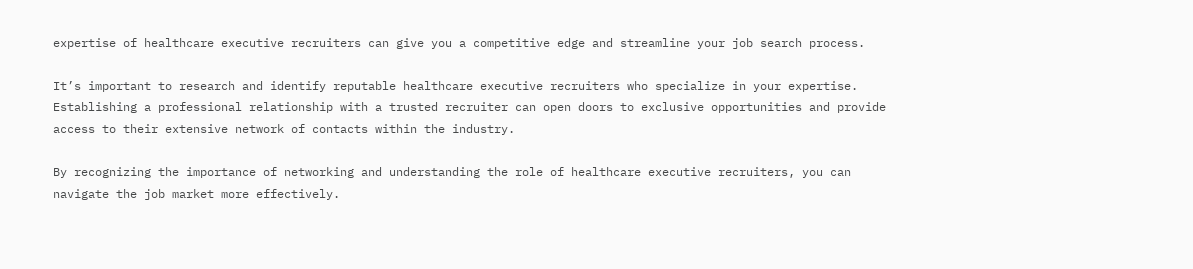expertise of healthcare executive recruiters can give you a competitive edge and streamline your job search process.

It’s important to research and identify reputable healthcare executive recruiters who specialize in your expertise. Establishing a professional relationship with a trusted recruiter can open doors to exclusive opportunities and provide access to their extensive network of contacts within the industry.

By recognizing the importance of networking and understanding the role of healthcare executive recruiters, you can navigate the job market more effectively.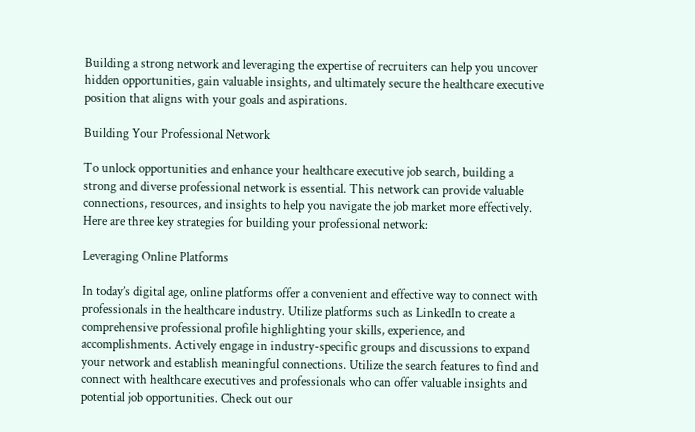Building a strong network and leveraging the expertise of recruiters can help you uncover hidden opportunities, gain valuable insights, and ultimately secure the healthcare executive position that aligns with your goals and aspirations.

Building Your Professional Network

To unlock opportunities and enhance your healthcare executive job search, building a strong and diverse professional network is essential. This network can provide valuable connections, resources, and insights to help you navigate the job market more effectively. Here are three key strategies for building your professional network:

Leveraging Online Platforms

In today’s digital age, online platforms offer a convenient and effective way to connect with professionals in the healthcare industry. Utilize platforms such as LinkedIn to create a comprehensive professional profile highlighting your skills, experience, and accomplishments. Actively engage in industry-specific groups and discussions to expand your network and establish meaningful connections. Utilize the search features to find and connect with healthcare executives and professionals who can offer valuable insights and potential job opportunities. Check out our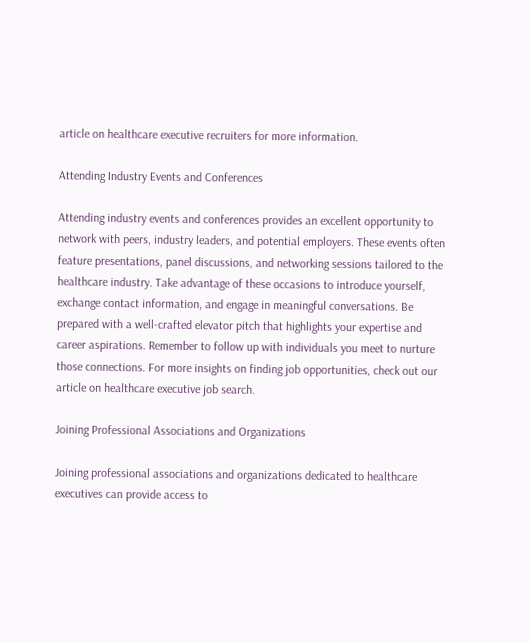article on healthcare executive recruiters for more information.

Attending Industry Events and Conferences

Attending industry events and conferences provides an excellent opportunity to network with peers, industry leaders, and potential employers. These events often feature presentations, panel discussions, and networking sessions tailored to the healthcare industry. Take advantage of these occasions to introduce yourself, exchange contact information, and engage in meaningful conversations. Be prepared with a well-crafted elevator pitch that highlights your expertise and career aspirations. Remember to follow up with individuals you meet to nurture those connections. For more insights on finding job opportunities, check out our article on healthcare executive job search.

Joining Professional Associations and Organizations

Joining professional associations and organizations dedicated to healthcare executives can provide access to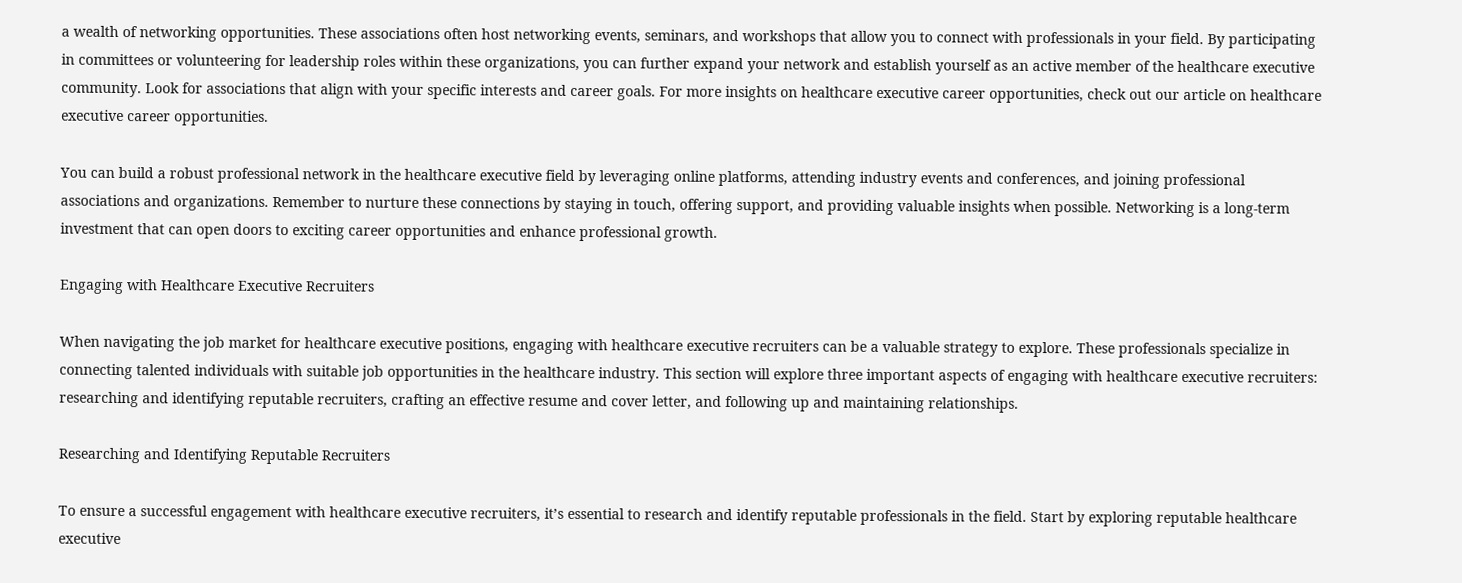a wealth of networking opportunities. These associations often host networking events, seminars, and workshops that allow you to connect with professionals in your field. By participating in committees or volunteering for leadership roles within these organizations, you can further expand your network and establish yourself as an active member of the healthcare executive community. Look for associations that align with your specific interests and career goals. For more insights on healthcare executive career opportunities, check out our article on healthcare executive career opportunities.

You can build a robust professional network in the healthcare executive field by leveraging online platforms, attending industry events and conferences, and joining professional associations and organizations. Remember to nurture these connections by staying in touch, offering support, and providing valuable insights when possible. Networking is a long-term investment that can open doors to exciting career opportunities and enhance professional growth.

Engaging with Healthcare Executive Recruiters

When navigating the job market for healthcare executive positions, engaging with healthcare executive recruiters can be a valuable strategy to explore. These professionals specialize in connecting talented individuals with suitable job opportunities in the healthcare industry. This section will explore three important aspects of engaging with healthcare executive recruiters: researching and identifying reputable recruiters, crafting an effective resume and cover letter, and following up and maintaining relationships.

Researching and Identifying Reputable Recruiters

To ensure a successful engagement with healthcare executive recruiters, it’s essential to research and identify reputable professionals in the field. Start by exploring reputable healthcare executive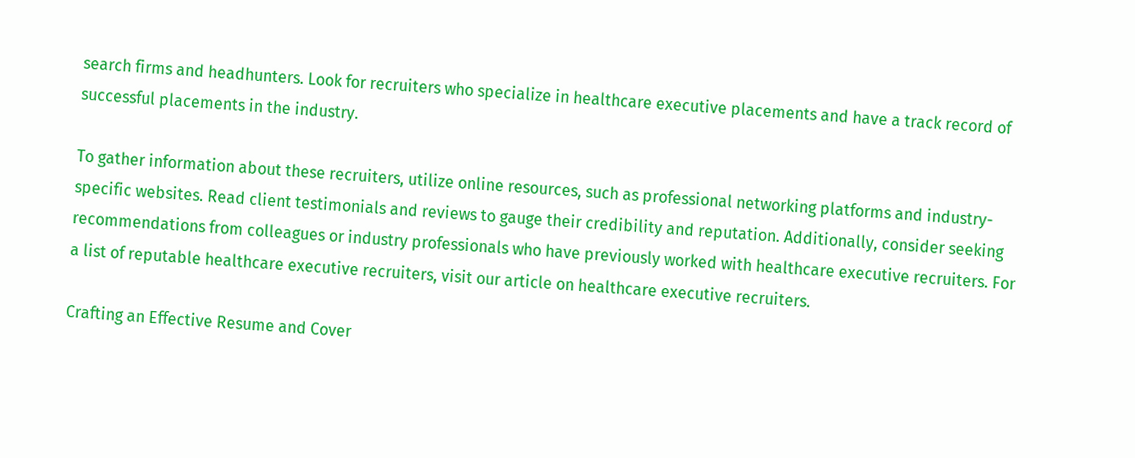search firms and headhunters. Look for recruiters who specialize in healthcare executive placements and have a track record of successful placements in the industry.

To gather information about these recruiters, utilize online resources, such as professional networking platforms and industry-specific websites. Read client testimonials and reviews to gauge their credibility and reputation. Additionally, consider seeking recommendations from colleagues or industry professionals who have previously worked with healthcare executive recruiters. For a list of reputable healthcare executive recruiters, visit our article on healthcare executive recruiters.

Crafting an Effective Resume and Cover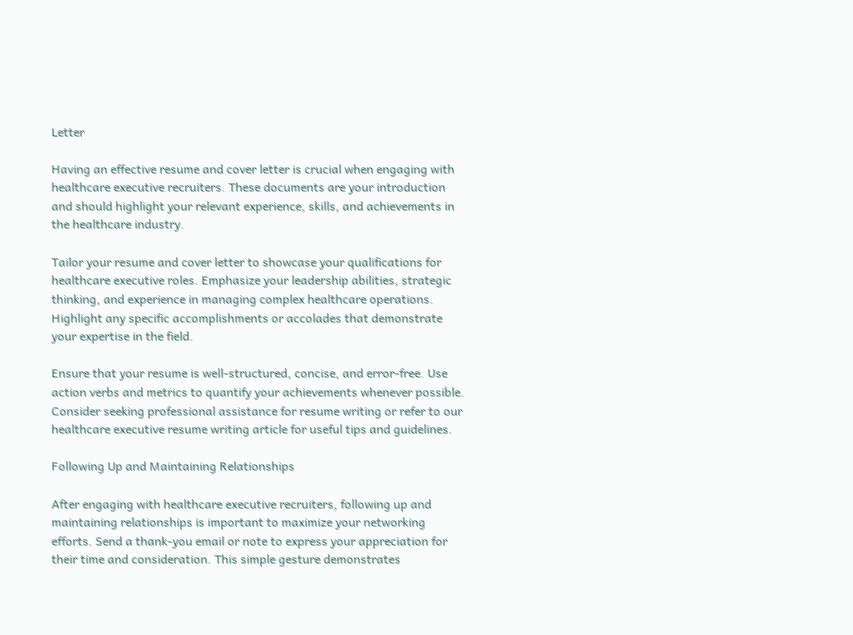Letter

Having an effective resume and cover letter is crucial when engaging with healthcare executive recruiters. These documents are your introduction and should highlight your relevant experience, skills, and achievements in the healthcare industry.

Tailor your resume and cover letter to showcase your qualifications for healthcare executive roles. Emphasize your leadership abilities, strategic thinking, and experience in managing complex healthcare operations. Highlight any specific accomplishments or accolades that demonstrate your expertise in the field.

Ensure that your resume is well-structured, concise, and error-free. Use action verbs and metrics to quantify your achievements whenever possible. Consider seeking professional assistance for resume writing or refer to our healthcare executive resume writing article for useful tips and guidelines.

Following Up and Maintaining Relationships

After engaging with healthcare executive recruiters, following up and maintaining relationships is important to maximize your networking efforts. Send a thank-you email or note to express your appreciation for their time and consideration. This simple gesture demonstrates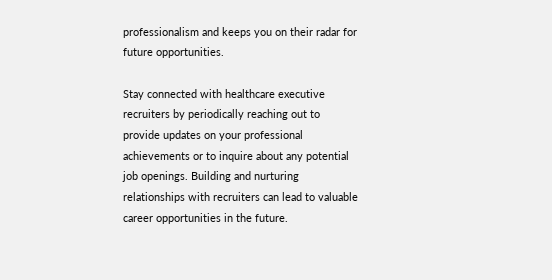professionalism and keeps you on their radar for future opportunities.

Stay connected with healthcare executive recruiters by periodically reaching out to provide updates on your professional achievements or to inquire about any potential job openings. Building and nurturing relationships with recruiters can lead to valuable career opportunities in the future.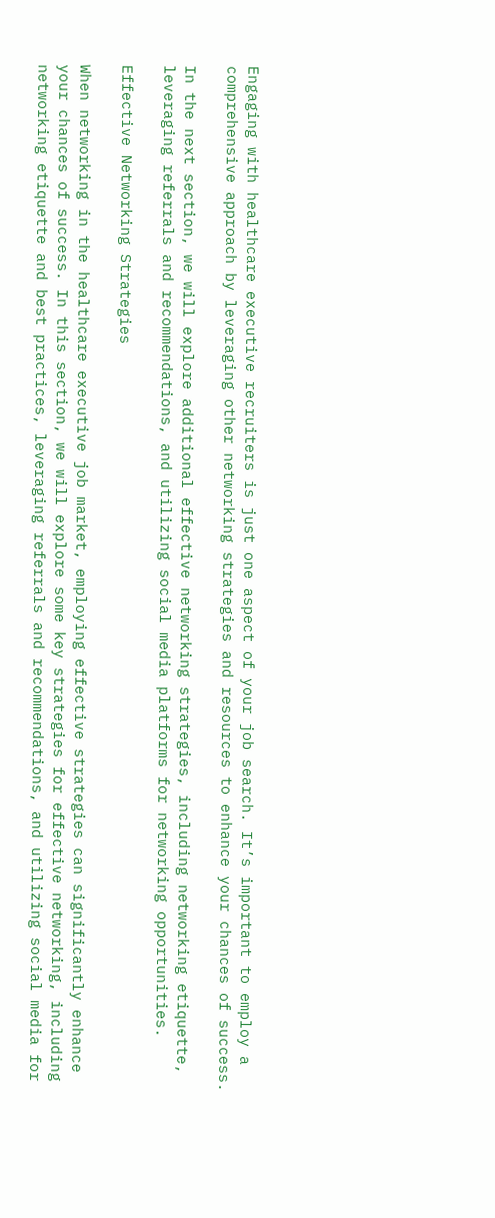Engaging with healthcare executive recruiters is just one aspect of your job search. It’s important to employ a comprehensive approach by leveraging other networking strategies and resources to enhance your chances of success.

In the next section, we will explore additional effective networking strategies, including networking etiquette, leveraging referrals and recommendations, and utilizing social media platforms for networking opportunities.

Effective Networking Strategies

When networking in the healthcare executive job market, employing effective strategies can significantly enhance your chances of success. In this section, we will explore some key strategies for effective networking, including networking etiquette and best practices, leveraging referrals and recommendations, and utilizing social media for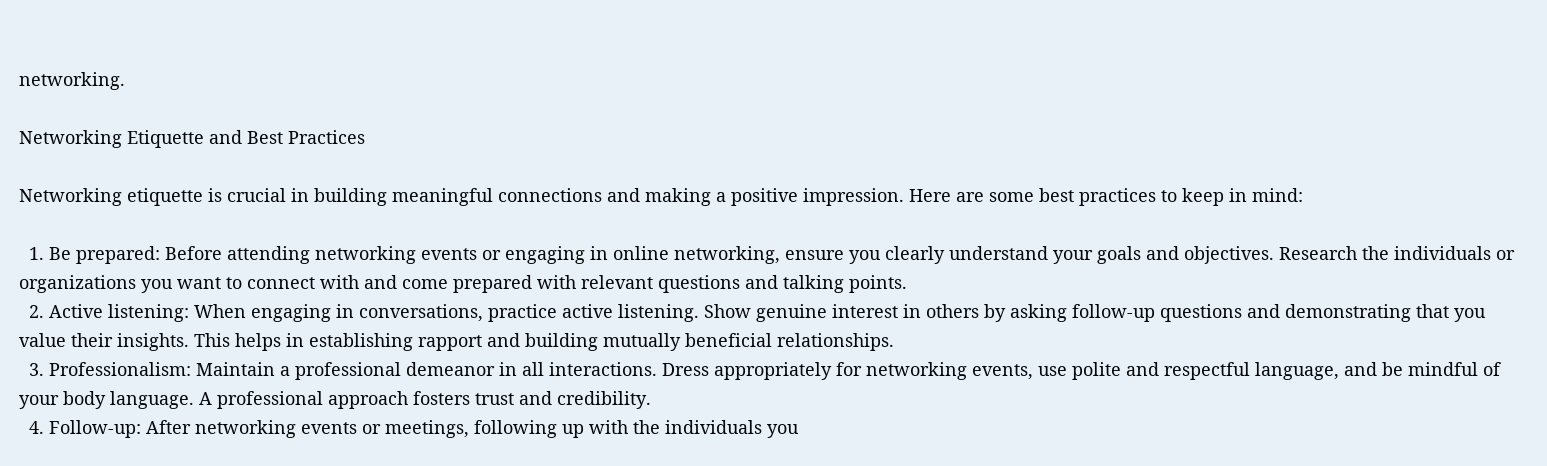networking.

Networking Etiquette and Best Practices

Networking etiquette is crucial in building meaningful connections and making a positive impression. Here are some best practices to keep in mind:

  1. Be prepared: Before attending networking events or engaging in online networking, ensure you clearly understand your goals and objectives. Research the individuals or organizations you want to connect with and come prepared with relevant questions and talking points.
  2. Active listening: When engaging in conversations, practice active listening. Show genuine interest in others by asking follow-up questions and demonstrating that you value their insights. This helps in establishing rapport and building mutually beneficial relationships.
  3. Professionalism: Maintain a professional demeanor in all interactions. Dress appropriately for networking events, use polite and respectful language, and be mindful of your body language. A professional approach fosters trust and credibility.
  4. Follow-up: After networking events or meetings, following up with the individuals you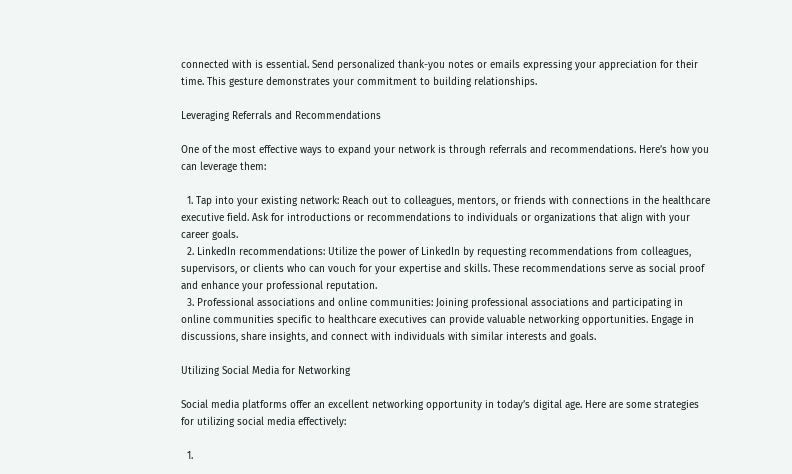connected with is essential. Send personalized thank-you notes or emails expressing your appreciation for their time. This gesture demonstrates your commitment to building relationships.

Leveraging Referrals and Recommendations

One of the most effective ways to expand your network is through referrals and recommendations. Here’s how you can leverage them:

  1. Tap into your existing network: Reach out to colleagues, mentors, or friends with connections in the healthcare executive field. Ask for introductions or recommendations to individuals or organizations that align with your career goals.
  2. LinkedIn recommendations: Utilize the power of LinkedIn by requesting recommendations from colleagues, supervisors, or clients who can vouch for your expertise and skills. These recommendations serve as social proof and enhance your professional reputation.
  3. Professional associations and online communities: Joining professional associations and participating in online communities specific to healthcare executives can provide valuable networking opportunities. Engage in discussions, share insights, and connect with individuals with similar interests and goals.

Utilizing Social Media for Networking

Social media platforms offer an excellent networking opportunity in today’s digital age. Here are some strategies for utilizing social media effectively:

  1.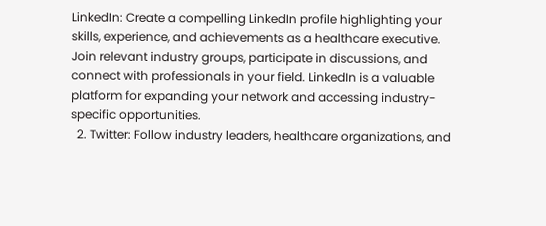LinkedIn: Create a compelling LinkedIn profile highlighting your skills, experience, and achievements as a healthcare executive. Join relevant industry groups, participate in discussions, and connect with professionals in your field. LinkedIn is a valuable platform for expanding your network and accessing industry-specific opportunities.
  2. Twitter: Follow industry leaders, healthcare organizations, and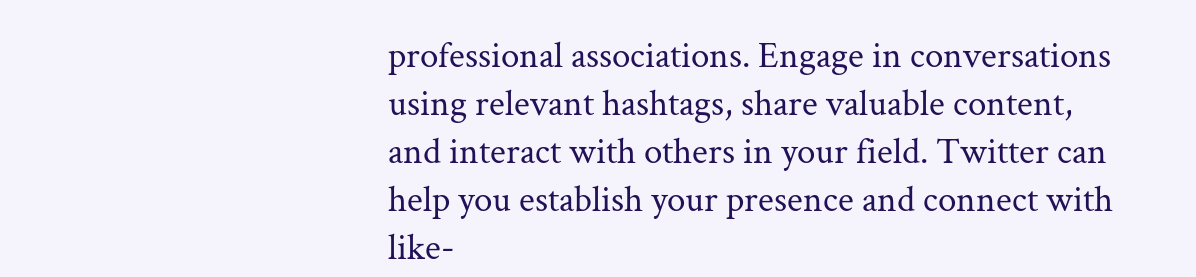professional associations. Engage in conversations using relevant hashtags, share valuable content, and interact with others in your field. Twitter can help you establish your presence and connect with like-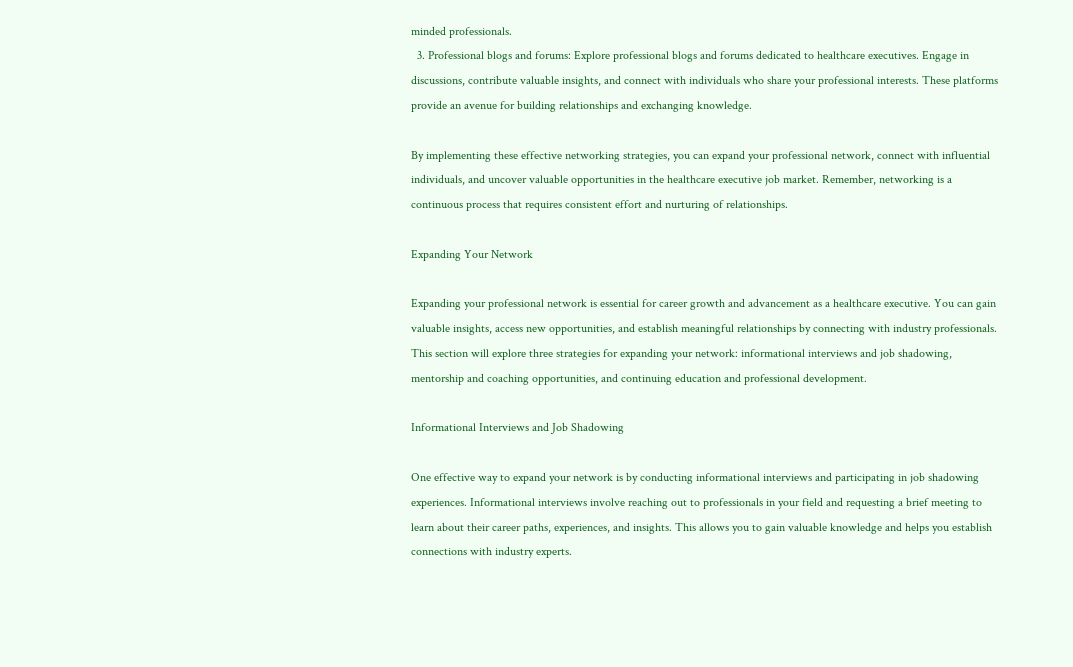minded professionals.
  3. Professional blogs and forums: Explore professional blogs and forums dedicated to healthcare executives. Engage in discussions, contribute valuable insights, and connect with individuals who share your professional interests. These platforms provide an avenue for building relationships and exchanging knowledge.

By implementing these effective networking strategies, you can expand your professional network, connect with influential individuals, and uncover valuable opportunities in the healthcare executive job market. Remember, networking is a continuous process that requires consistent effort and nurturing of relationships.

Expanding Your Network

Expanding your professional network is essential for career growth and advancement as a healthcare executive. You can gain valuable insights, access new opportunities, and establish meaningful relationships by connecting with industry professionals. This section will explore three strategies for expanding your network: informational interviews and job shadowing, mentorship and coaching opportunities, and continuing education and professional development.

Informational Interviews and Job Shadowing

One effective way to expand your network is by conducting informational interviews and participating in job shadowing experiences. Informational interviews involve reaching out to professionals in your field and requesting a brief meeting to learn about their career paths, experiences, and insights. This allows you to gain valuable knowledge and helps you establish connections with industry experts.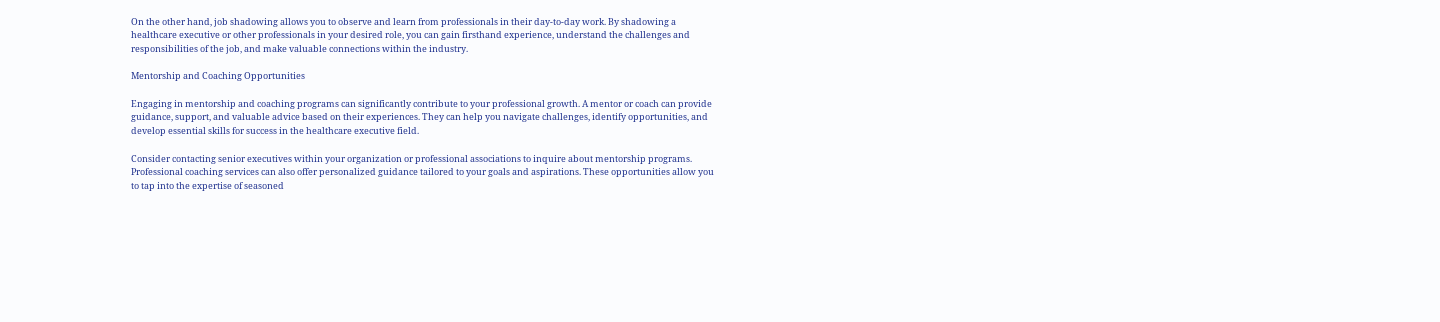On the other hand, job shadowing allows you to observe and learn from professionals in their day-to-day work. By shadowing a healthcare executive or other professionals in your desired role, you can gain firsthand experience, understand the challenges and responsibilities of the job, and make valuable connections within the industry.

Mentorship and Coaching Opportunities

Engaging in mentorship and coaching programs can significantly contribute to your professional growth. A mentor or coach can provide guidance, support, and valuable advice based on their experiences. They can help you navigate challenges, identify opportunities, and develop essential skills for success in the healthcare executive field.

Consider contacting senior executives within your organization or professional associations to inquire about mentorship programs. Professional coaching services can also offer personalized guidance tailored to your goals and aspirations. These opportunities allow you to tap into the expertise of seasoned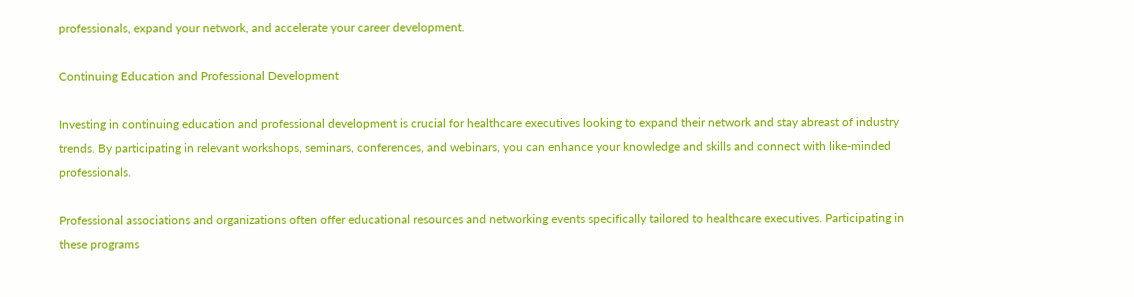professionals, expand your network, and accelerate your career development.

Continuing Education and Professional Development

Investing in continuing education and professional development is crucial for healthcare executives looking to expand their network and stay abreast of industry trends. By participating in relevant workshops, seminars, conferences, and webinars, you can enhance your knowledge and skills and connect with like-minded professionals.

Professional associations and organizations often offer educational resources and networking events specifically tailored to healthcare executives. Participating in these programs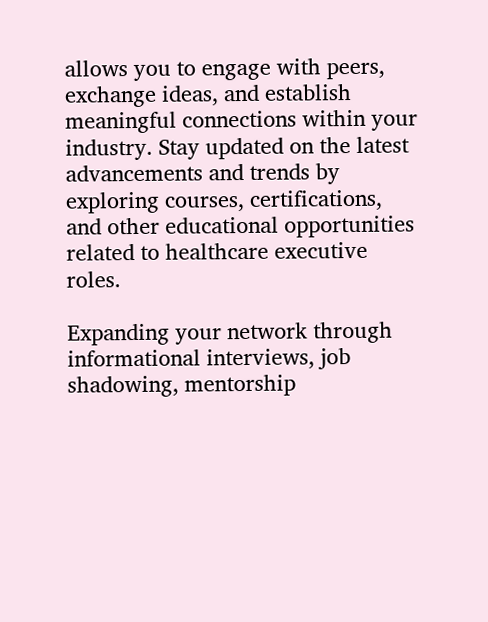allows you to engage with peers, exchange ideas, and establish meaningful connections within your industry. Stay updated on the latest advancements and trends by exploring courses, certifications, and other educational opportunities related to healthcare executive roles.

Expanding your network through informational interviews, job shadowing, mentorship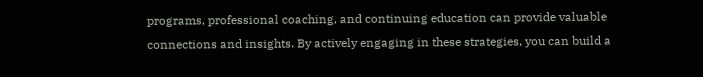programs, professional coaching, and continuing education can provide valuable connections and insights. By actively engaging in these strategies, you can build a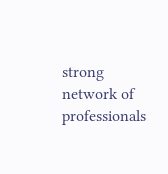strong network of professionals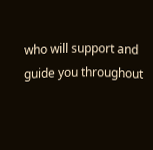who will support and guide you throughout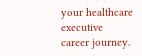your healthcare executive career journey.